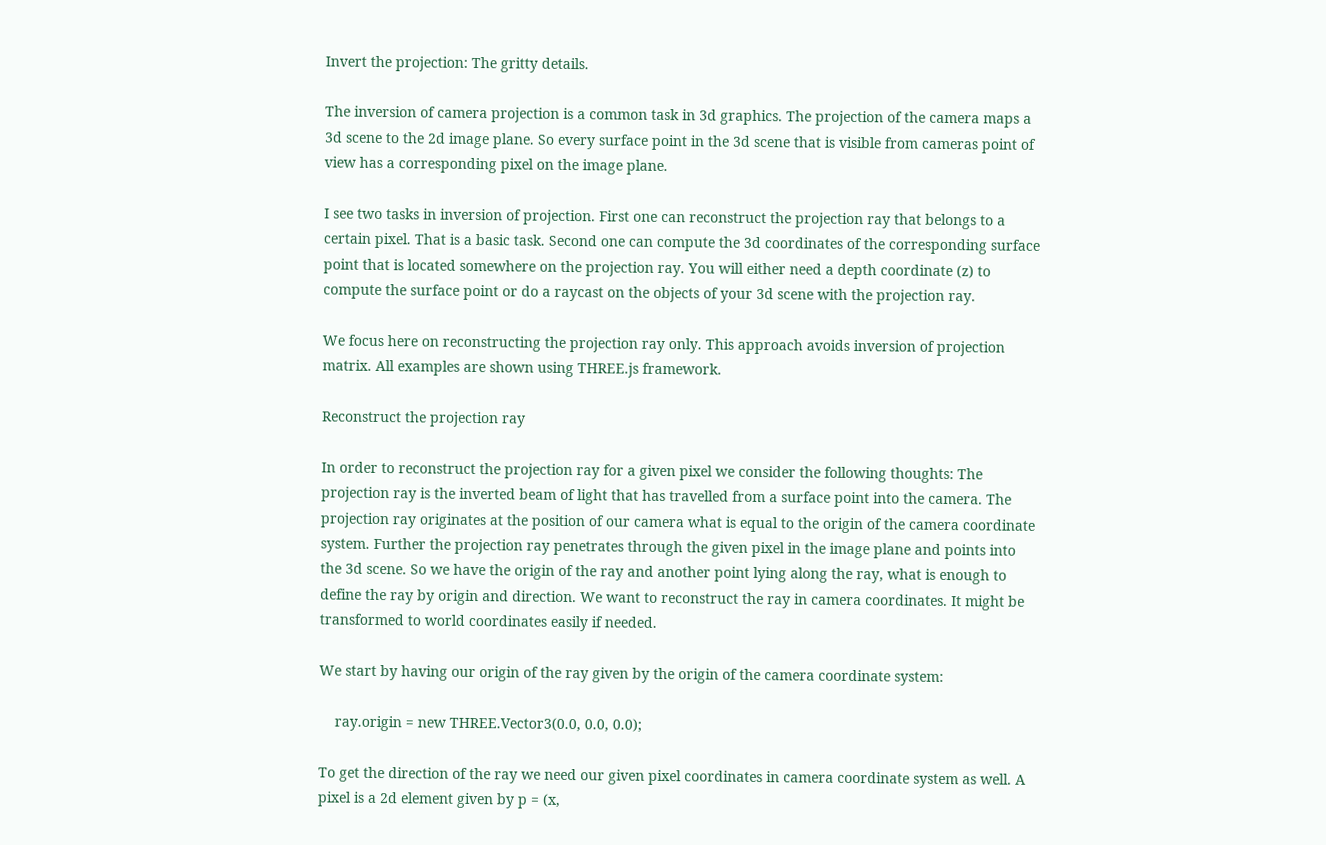Invert the projection: The gritty details.

The inversion of camera projection is a common task in 3d graphics. The projection of the camera maps a 3d scene to the 2d image plane. So every surface point in the 3d scene that is visible from cameras point of view has a corresponding pixel on the image plane.

I see two tasks in inversion of projection. First one can reconstruct the projection ray that belongs to a certain pixel. That is a basic task. Second one can compute the 3d coordinates of the corresponding surface point that is located somewhere on the projection ray. You will either need a depth coordinate (z) to compute the surface point or do a raycast on the objects of your 3d scene with the projection ray.

We focus here on reconstructing the projection ray only. This approach avoids inversion of projection matrix. All examples are shown using THREE.js framework.

Reconstruct the projection ray

In order to reconstruct the projection ray for a given pixel we consider the following thoughts: The projection ray is the inverted beam of light that has travelled from a surface point into the camera. The projection ray originates at the position of our camera what is equal to the origin of the camera coordinate system. Further the projection ray penetrates through the given pixel in the image plane and points into the 3d scene. So we have the origin of the ray and another point lying along the ray, what is enough to define the ray by origin and direction. We want to reconstruct the ray in camera coordinates. It might be transformed to world coordinates easily if needed.

We start by having our origin of the ray given by the origin of the camera coordinate system:

    ray.origin = new THREE.Vector3(0.0, 0.0, 0.0);

To get the direction of the ray we need our given pixel coordinates in camera coordinate system as well. A pixel is a 2d element given by p = (x,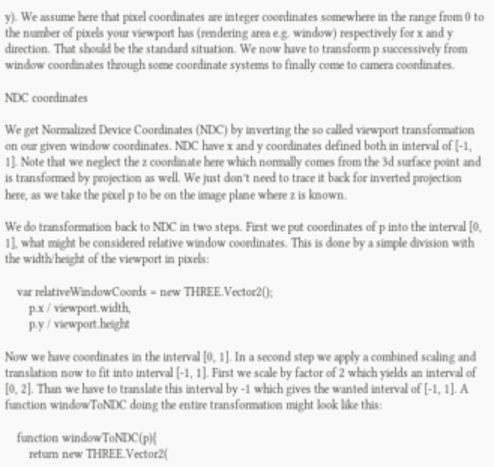y). We assume here that pixel coordinates are integer coordinates somewhere in the range from 0 to the number of pixels your viewport has (rendering area e.g. window) respectively for x and y direction. That should be the standard situation. We now have to transform p successively from window coordinates through some coordinate systems to finally come to camera coordinates.

NDC coordinates

We get Normalized Device Coordinates (NDC) by inverting the so called viewport transformation on our given window coordinates. NDC have x and y coordinates defined both in interval of [-1, 1]. Note that we neglect the z coordinate here which normally comes from the 3d surface point and is transformed by projection as well. We just don’t need to trace it back for inverted projection here, as we take the pixel p to be on the image plane where z is known.

We do transformation back to NDC in two steps. First we put coordinates of p into the interval [0, 1], what might be considered relative window coordinates. This is done by a simple division with the width/height of the viewport in pixels:

    var relativeWindowCoords = new THREE.Vector2();
        p.x / viewport.width,
        p.y / viewport.height

Now we have coordinates in the interval [0, 1]. In a second step we apply a combined scaling and translation now to fit into interval [-1, 1]. First we scale by factor of 2 which yields an interval of [0, 2]. Than we have to translate this interval by -1 which gives the wanted interval of [-1, 1]. A function windowToNDC doing the entire transformation might look like this:

    function windowToNDC(p){
        return new THREE.Vector2(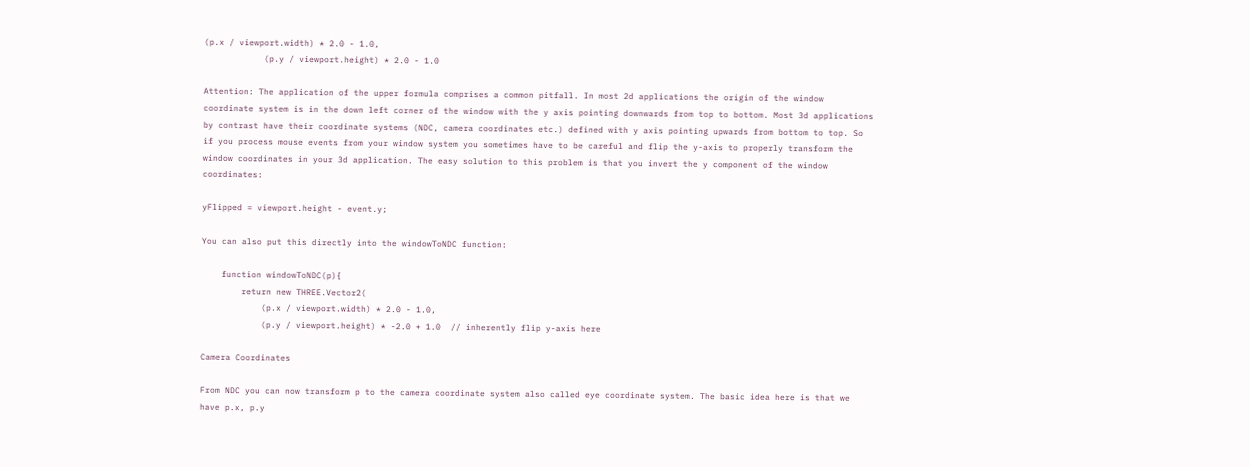(p.x / viewport.width) * 2.0 - 1.0,
            (p.y / viewport.height) * 2.0 - 1.0

Attention: The application of the upper formula comprises a common pitfall. In most 2d applications the origin of the window coordinate system is in the down left corner of the window with the y axis pointing downwards from top to bottom. Most 3d applications by contrast have their coordinate systems (NDC, camera coordinates etc.) defined with y axis pointing upwards from bottom to top. So if you process mouse events from your window system you sometimes have to be careful and flip the y-axis to properly transform the window coordinates in your 3d application. The easy solution to this problem is that you invert the y component of the window coordinates:

yFlipped = viewport.height - event.y;

You can also put this directly into the windowToNDC function:

    function windowToNDC(p){
        return new THREE.Vector2(
            (p.x / viewport.width) * 2.0 - 1.0,
            (p.y / viewport.height) * -2.0 + 1.0  // inherently flip y-axis here

Camera Coordinates

From NDC you can now transform p to the camera coordinate system also called eye coordinate system. The basic idea here is that we have p.x, p.y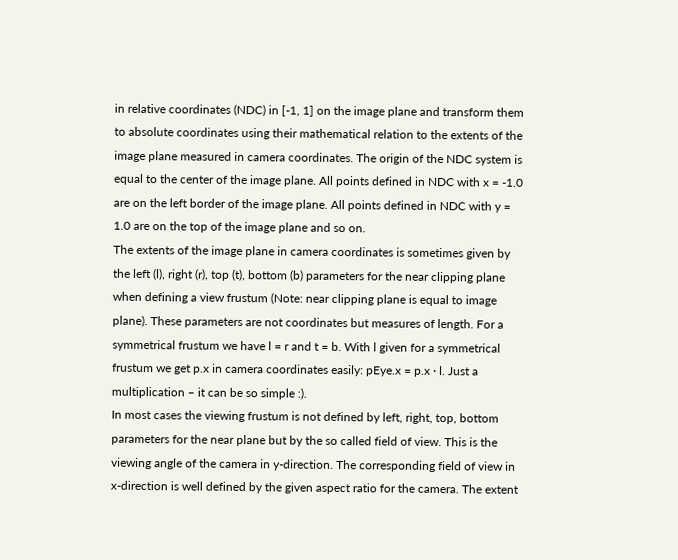in relative coordinates (NDC) in [-1, 1] on the image plane and transform them to absolute coordinates using their mathematical relation to the extents of the image plane measured in camera coordinates. The origin of the NDC system is equal to the center of the image plane. All points defined in NDC with x = -1.0 are on the left border of the image plane. All points defined in NDC with y = 1.0 are on the top of the image plane and so on.
The extents of the image plane in camera coordinates is sometimes given by the left (l), right (r), top (t), bottom (b) parameters for the near clipping plane when defining a view frustum (Note: near clipping plane is equal to image plane). These parameters are not coordinates but measures of length. For a symmetrical frustum we have l = r and t = b. With l given for a symmetrical frustum we get p.x in camera coordinates easily: pEye.x = p.x · l. Just a multiplication – it can be so simple :).
In most cases the viewing frustum is not defined by left, right, top, bottom parameters for the near plane but by the so called field of view. This is the viewing angle of the camera in y-direction. The corresponding field of view in x-direction is well defined by the given aspect ratio for the camera. The extent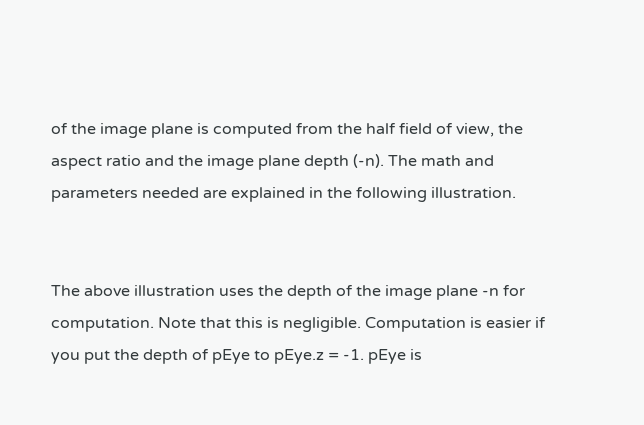of the image plane is computed from the half field of view, the aspect ratio and the image plane depth (-n). The math and parameters needed are explained in the following illustration.


The above illustration uses the depth of the image plane -n for computation. Note that this is negligible. Computation is easier if you put the depth of pEye to pEye.z = -1. pEye is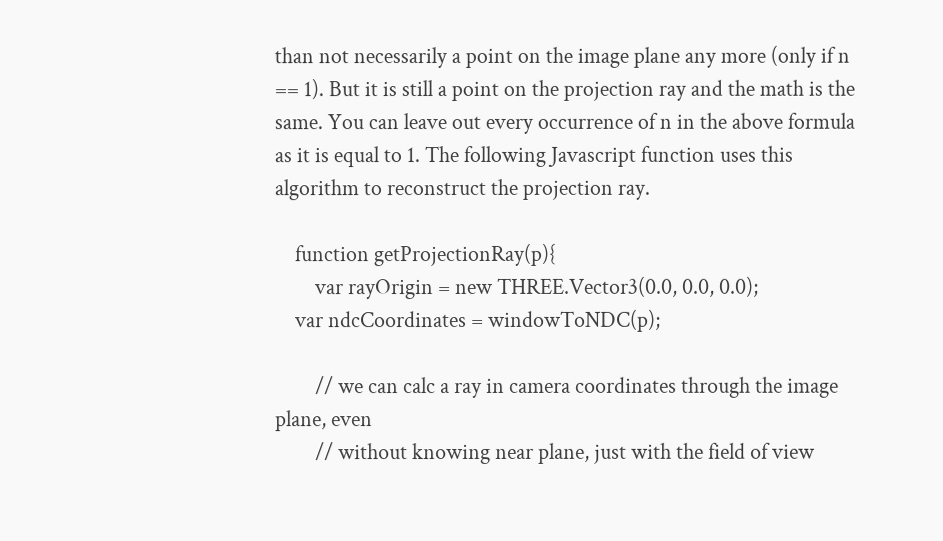than not necessarily a point on the image plane any more (only if n == 1). But it is still a point on the projection ray and the math is the same. You can leave out every occurrence of n in the above formula as it is equal to 1. The following Javascript function uses this algorithm to reconstruct the projection ray.

    function getProjectionRay(p){
        var rayOrigin = new THREE.Vector3(0.0, 0.0, 0.0);
    var ndcCoordinates = windowToNDC(p);

        // we can calc a ray in camera coordinates through the image plane, even
        // without knowing near plane, just with the field of view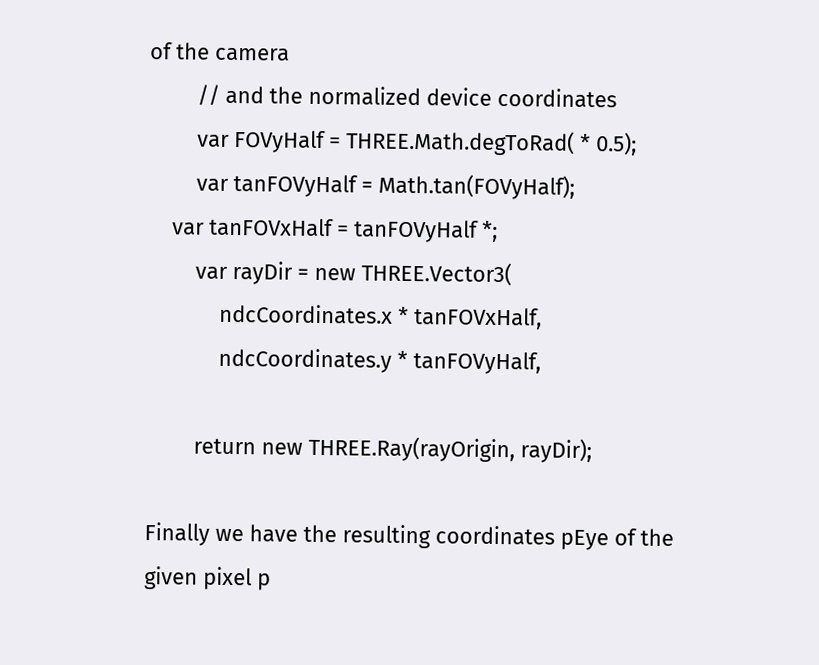of the camera
        // and the normalized device coordinates
        var FOVyHalf = THREE.Math.degToRad( * 0.5);
        var tanFOVyHalf = Math.tan(FOVyHalf);
    var tanFOVxHalf = tanFOVyHalf *;
        var rayDir = new THREE.Vector3(
            ndcCoordinates.x * tanFOVxHalf,
            ndcCoordinates.y * tanFOVyHalf,

        return new THREE.Ray(rayOrigin, rayDir);

Finally we have the resulting coordinates pEye of the given pixel p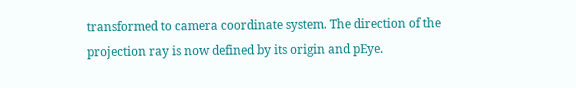transformed to camera coordinate system. The direction of the projection ray is now defined by its origin and pEye.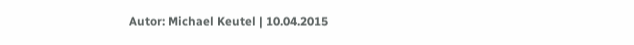Autor: Michael Keutel | 10.04.2015